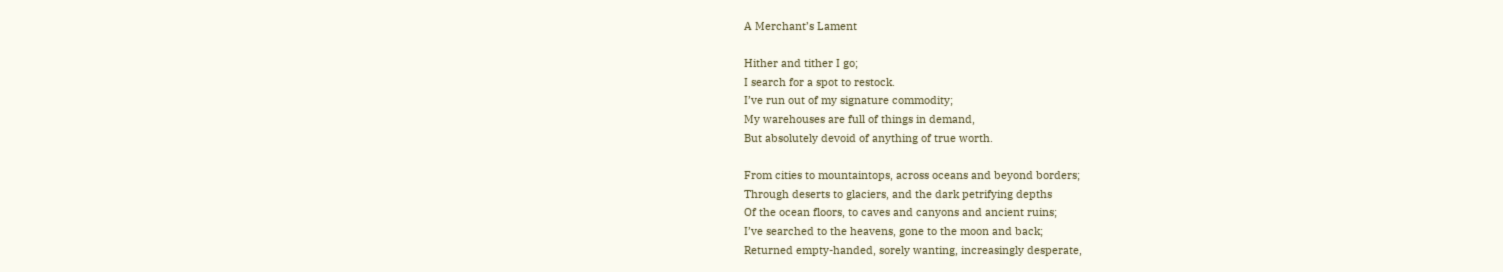A Merchant’s Lament

Hither and tither I go;
I search for a spot to restock.
I’ve run out of my signature commodity;
My warehouses are full of things in demand,
But absolutely devoid of anything of true worth.

From cities to mountaintops, across oceans and beyond borders;
Through deserts to glaciers, and the dark petrifying depths
Of the ocean floors, to caves and canyons and ancient ruins;
I’ve searched to the heavens, gone to the moon and back;
Returned empty-handed, sorely wanting, increasingly desperate,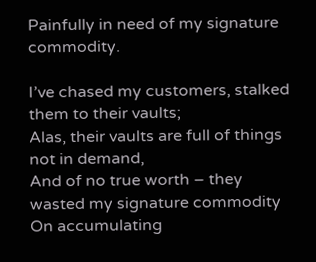Painfully in need of my signature commodity.

I’ve chased my customers, stalked them to their vaults;
Alas, their vaults are full of things not in demand,
And of no true worth – they wasted my signature commodity
On accumulating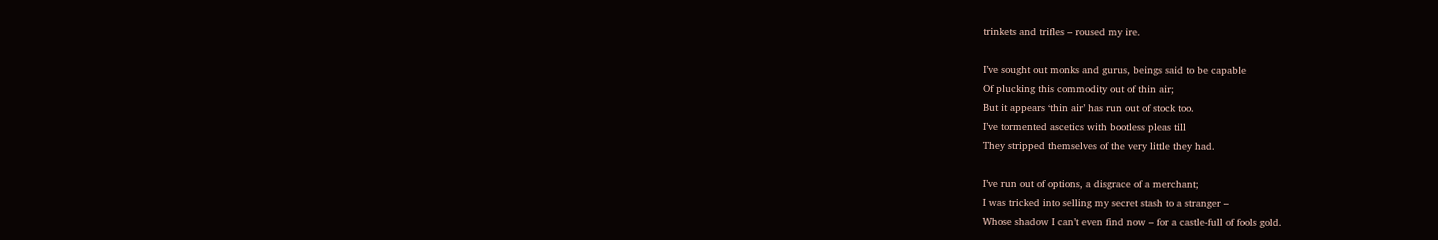trinkets and trifles – roused my ire.

I’ve sought out monks and gurus, beings said to be capable
Of plucking this commodity out of thin air;
But it appears ‘thin air’ has run out of stock too.
I’ve tormented ascetics with bootless pleas till
They stripped themselves of the very little they had.

I’ve run out of options, a disgrace of a merchant;
I was tricked into selling my secret stash to a stranger –
Whose shadow I can’t even find now – for a castle-full of fools gold.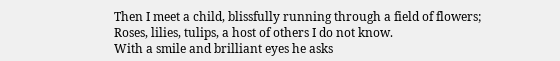Then I meet a child, blissfully running through a field of flowers;
Roses, lilies, tulips, a host of others I do not know.
With a smile and brilliant eyes he asks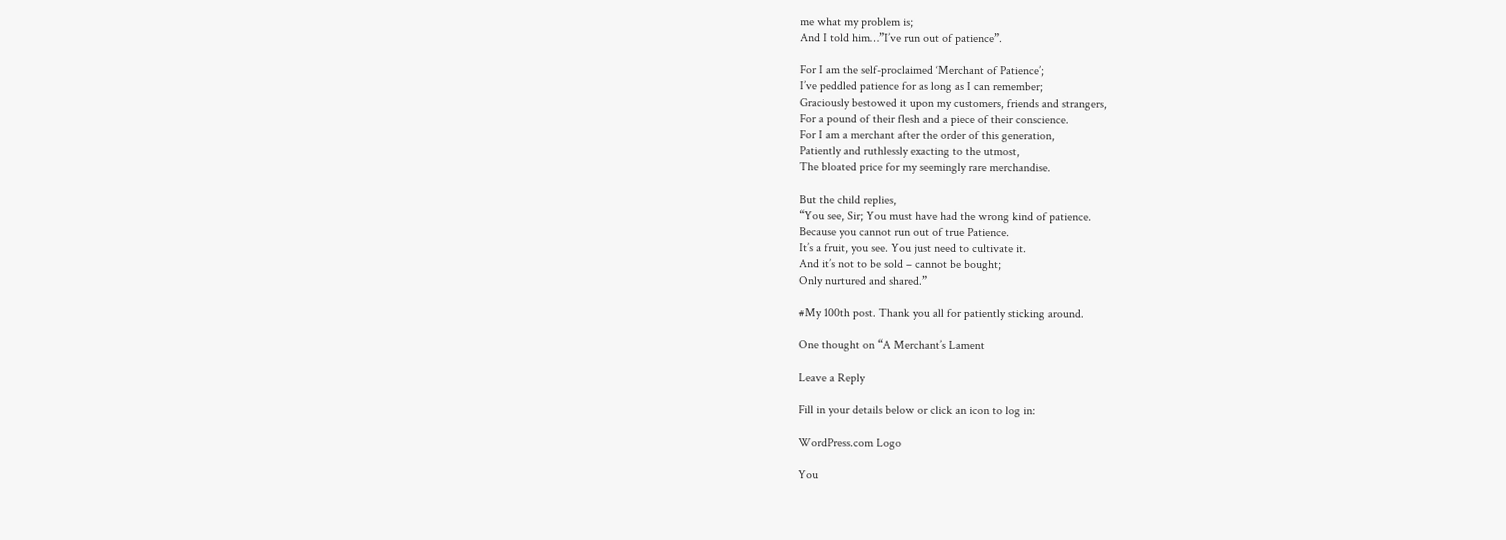me what my problem is;
And I told him…”I’ve run out of patience”.

For I am the self-proclaimed ‘Merchant of Patience’;
I’ve peddled patience for as long as I can remember;
Graciously bestowed it upon my customers, friends and strangers,
For a pound of their flesh and a piece of their conscience.
For I am a merchant after the order of this generation,
Patiently and ruthlessly exacting to the utmost,
The bloated price for my seemingly rare merchandise.

But the child replies,
“You see, Sir; You must have had the wrong kind of patience.
Because you cannot run out of true Patience.
It’s a fruit, you see. You just need to cultivate it.
And it’s not to be sold – cannot be bought;
Only nurtured and shared.”

#My 100th post. Thank you all for patiently sticking around.

One thought on “A Merchant’s Lament

Leave a Reply

Fill in your details below or click an icon to log in:

WordPress.com Logo

You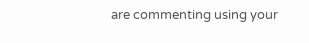are commenting using your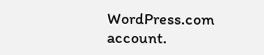WordPress.com account.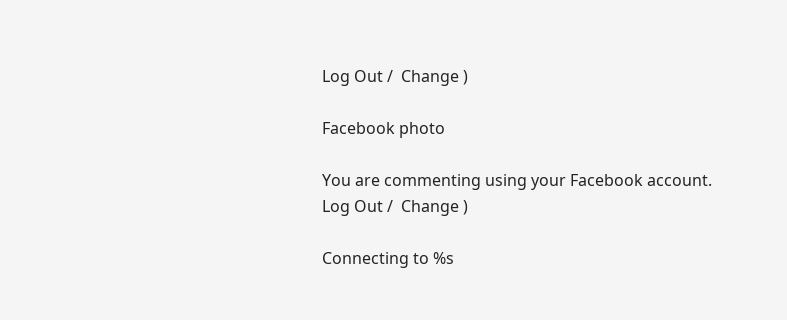Log Out /  Change )

Facebook photo

You are commenting using your Facebook account. Log Out /  Change )

Connecting to %s